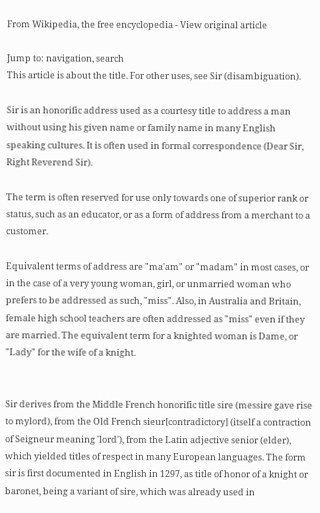From Wikipedia, the free encyclopedia - View original article

Jump to: navigation, search
This article is about the title. For other uses, see Sir (disambiguation).

Sir is an honorific address used as a courtesy title to address a man without using his given name or family name in many English speaking cultures. It is often used in formal correspondence (Dear Sir, Right Reverend Sir).

The term is often reserved for use only towards one of superior rank or status, such as an educator, or as a form of address from a merchant to a customer.

Equivalent terms of address are "ma'am" or "madam" in most cases, or in the case of a very young woman, girl, or unmarried woman who prefers to be addressed as such, "miss". Also, in Australia and Britain, female high school teachers are often addressed as "miss" even if they are married. The equivalent term for a knighted woman is Dame, or "Lady" for the wife of a knight.


Sir derives from the Middle French honorific title sire (messire gave rise to mylord), from the Old French sieur[contradictory] (itself a contraction of Seigneur meaning 'lord'), from the Latin adjective senior (elder), which yielded titles of respect in many European languages. The form sir is first documented in English in 1297, as title of honor of a knight or baronet, being a variant of sire, which was already used in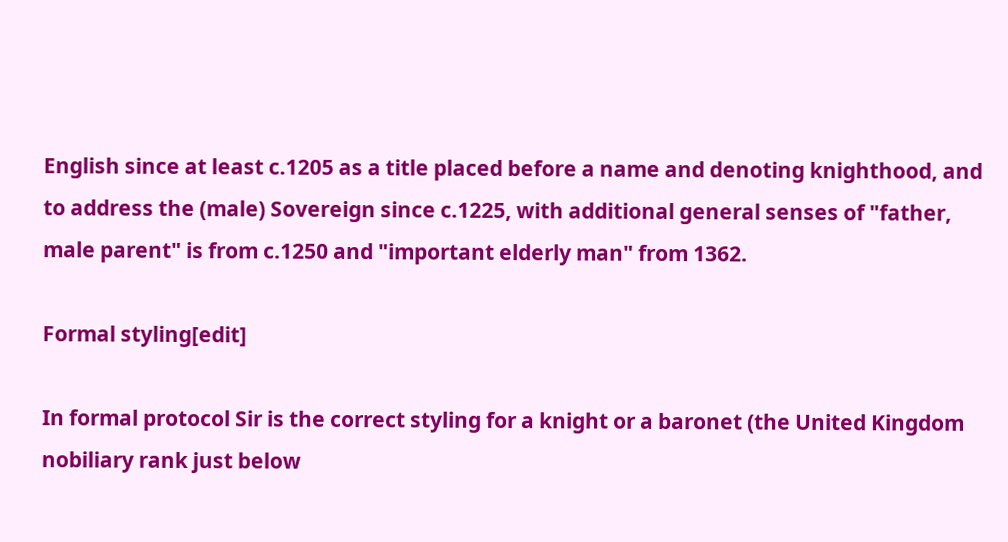English since at least c.1205 as a title placed before a name and denoting knighthood, and to address the (male) Sovereign since c.1225, with additional general senses of "father, male parent" is from c.1250 and "important elderly man" from 1362.

Formal styling[edit]

In formal protocol Sir is the correct styling for a knight or a baronet (the United Kingdom nobiliary rank just below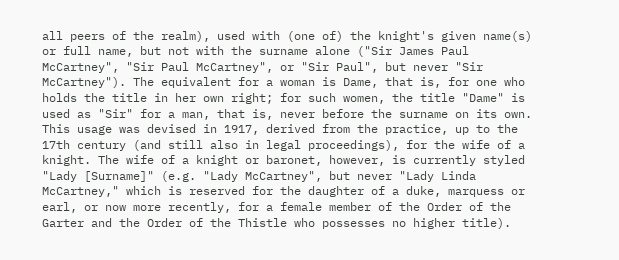all peers of the realm), used with (one of) the knight's given name(s) or full name, but not with the surname alone ("Sir James Paul McCartney", "Sir Paul McCartney", or "Sir Paul", but never "Sir McCartney"). The equivalent for a woman is Dame, that is, for one who holds the title in her own right; for such women, the title "Dame" is used as "Sir" for a man, that is, never before the surname on its own. This usage was devised in 1917, derived from the practice, up to the 17th century (and still also in legal proceedings), for the wife of a knight. The wife of a knight or baronet, however, is currently styled "Lady [Surname]" (e.g. "Lady McCartney", but never "Lady Linda McCartney," which is reserved for the daughter of a duke, marquess or earl, or now more recently, for a female member of the Order of the Garter and the Order of the Thistle who possesses no higher title).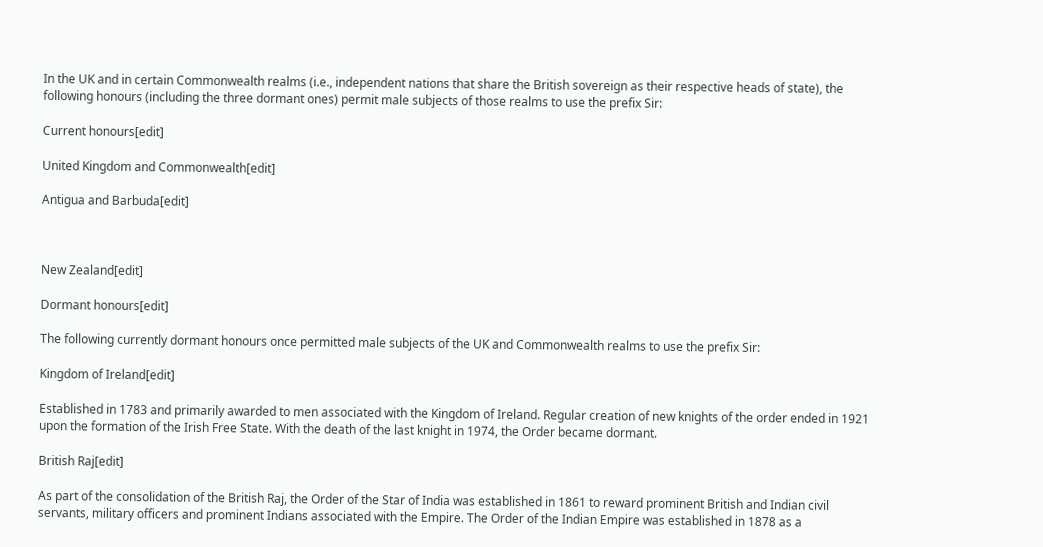In the UK and in certain Commonwealth realms (i.e., independent nations that share the British sovereign as their respective heads of state), the following honours (including the three dormant ones) permit male subjects of those realms to use the prefix Sir:

Current honours[edit]

United Kingdom and Commonwealth[edit]

Antigua and Barbuda[edit]



New Zealand[edit]

Dormant honours[edit]

The following currently dormant honours once permitted male subjects of the UK and Commonwealth realms to use the prefix Sir:

Kingdom of Ireland[edit]

Established in 1783 and primarily awarded to men associated with the Kingdom of Ireland. Regular creation of new knights of the order ended in 1921 upon the formation of the Irish Free State. With the death of the last knight in 1974, the Order became dormant.

British Raj[edit]

As part of the consolidation of the British Raj, the Order of the Star of India was established in 1861 to reward prominent British and Indian civil servants, military officers and prominent Indians associated with the Empire. The Order of the Indian Empire was established in 1878 as a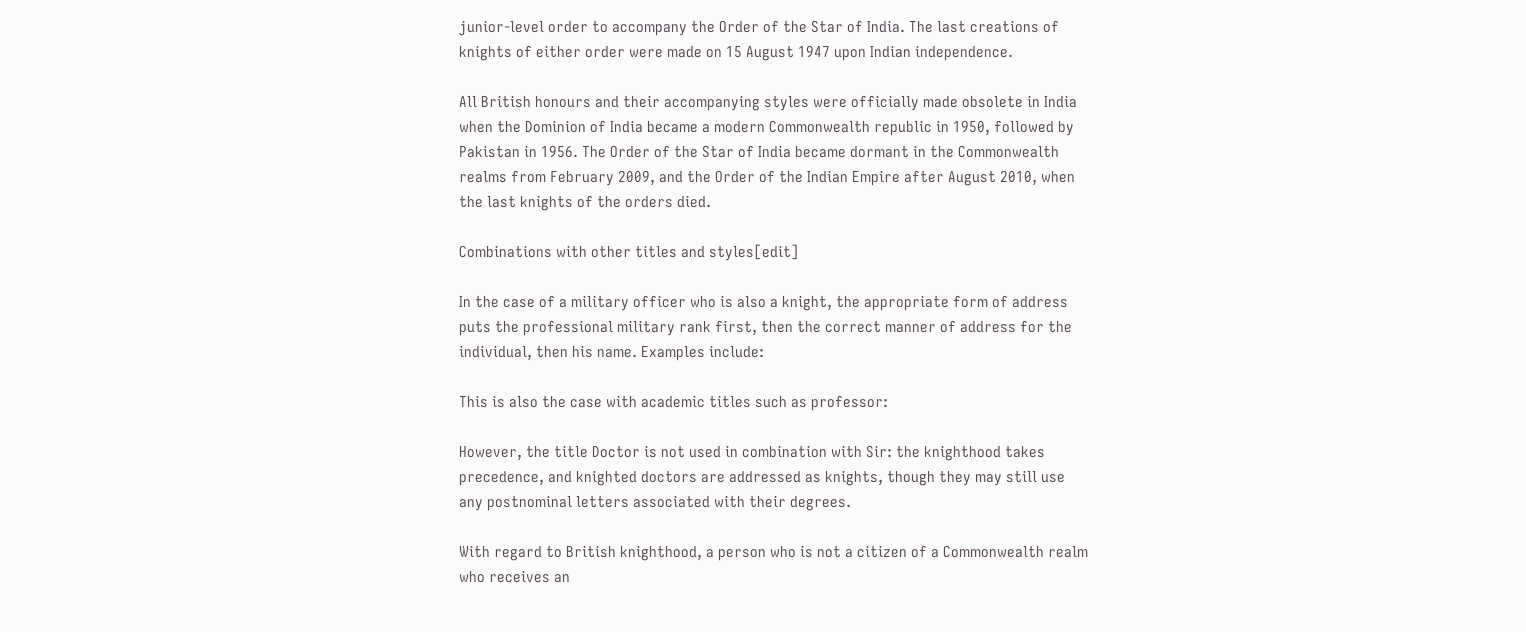junior-level order to accompany the Order of the Star of India. The last creations of knights of either order were made on 15 August 1947 upon Indian independence.

All British honours and their accompanying styles were officially made obsolete in India when the Dominion of India became a modern Commonwealth republic in 1950, followed by Pakistan in 1956. The Order of the Star of India became dormant in the Commonwealth realms from February 2009, and the Order of the Indian Empire after August 2010, when the last knights of the orders died.

Combinations with other titles and styles[edit]

In the case of a military officer who is also a knight, the appropriate form of address puts the professional military rank first, then the correct manner of address for the individual, then his name. Examples include:

This is also the case with academic titles such as professor:

However, the title Doctor is not used in combination with Sir: the knighthood takes precedence, and knighted doctors are addressed as knights, though they may still use any postnominal letters associated with their degrees.

With regard to British knighthood, a person who is not a citizen of a Commonwealth realm who receives an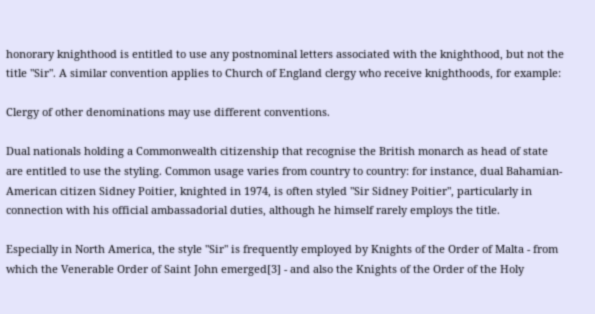honorary knighthood is entitled to use any postnominal letters associated with the knighthood, but not the title "Sir". A similar convention applies to Church of England clergy who receive knighthoods, for example:

Clergy of other denominations may use different conventions.

Dual nationals holding a Commonwealth citizenship that recognise the British monarch as head of state are entitled to use the styling. Common usage varies from country to country: for instance, dual Bahamian-American citizen Sidney Poitier, knighted in 1974, is often styled "Sir Sidney Poitier", particularly in connection with his official ambassadorial duties, although he himself rarely employs the title.

Especially in North America, the style "Sir" is frequently employed by Knights of the Order of Malta - from which the Venerable Order of Saint John emerged[3] - and also the Knights of the Order of the Holy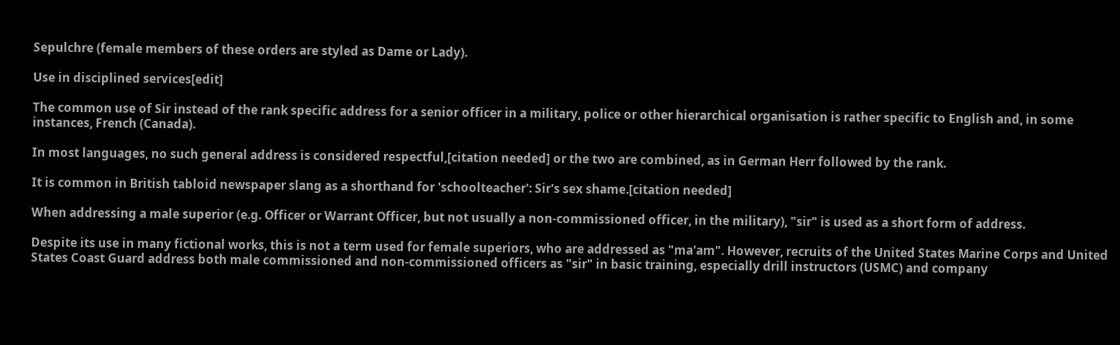Sepulchre (female members of these orders are styled as Dame or Lady).

Use in disciplined services[edit]

The common use of Sir instead of the rank specific address for a senior officer in a military, police or other hierarchical organisation is rather specific to English and, in some instances, French (Canada).

In most languages, no such general address is considered respectful,[citation needed] or the two are combined, as in German Herr followed by the rank.

It is common in British tabloid newspaper slang as a shorthand for 'schoolteacher': Sir's sex shame.[citation needed]

When addressing a male superior (e.g. Officer or Warrant Officer, but not usually a non-commissioned officer, in the military), "sir" is used as a short form of address.

Despite its use in many fictional works, this is not a term used for female superiors, who are addressed as "ma'am". However, recruits of the United States Marine Corps and United States Coast Guard address both male commissioned and non-commissioned officers as "sir" in basic training, especially drill instructors (USMC) and company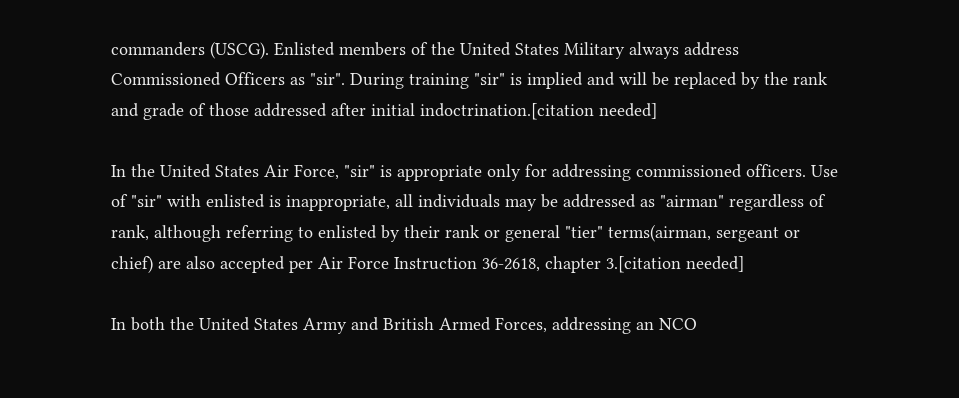commanders (USCG). Enlisted members of the United States Military always address Commissioned Officers as "sir". During training "sir" is implied and will be replaced by the rank and grade of those addressed after initial indoctrination.[citation needed]

In the United States Air Force, "sir" is appropriate only for addressing commissioned officers. Use of "sir" with enlisted is inappropriate, all individuals may be addressed as "airman" regardless of rank, although referring to enlisted by their rank or general "tier" terms(airman, sergeant or chief) are also accepted per Air Force Instruction 36-2618, chapter 3.[citation needed]

In both the United States Army and British Armed Forces, addressing an NCO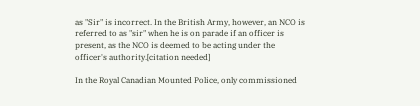as "Sir" is incorrect. In the British Army, however, an NCO is referred to as "sir" when he is on parade if an officer is present, as the NCO is deemed to be acting under the officer's authority.[citation needed]

In the Royal Canadian Mounted Police, only commissioned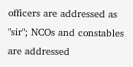officers are addressed as "sir"; NCOs and constables are addressed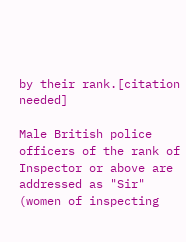by their rank.[citation needed]

Male British police officers of the rank of Inspector or above are addressed as "Sir" (women of inspecting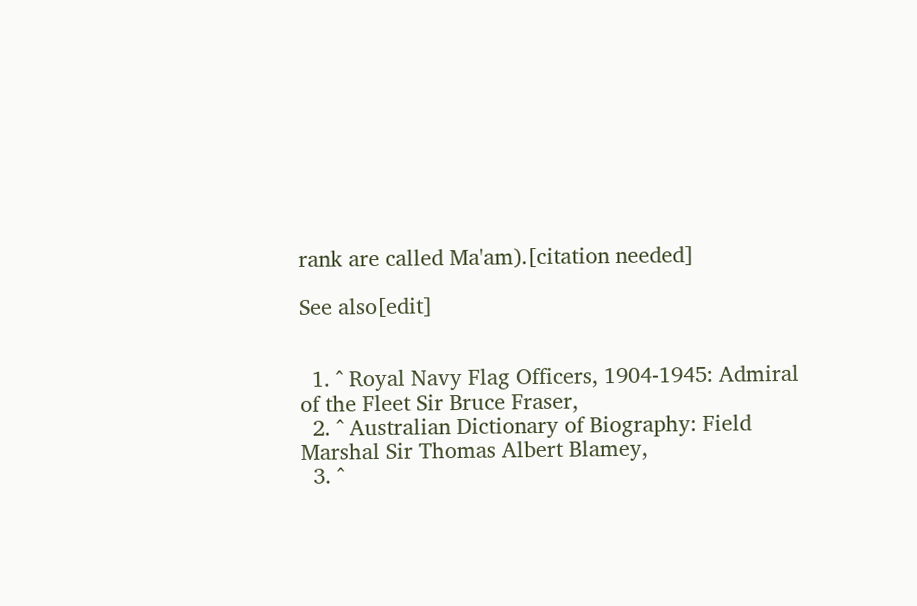rank are called Ma'am).[citation needed]

See also[edit]


  1. ^ Royal Navy Flag Officers, 1904-1945: Admiral of the Fleet Sir Bruce Fraser,
  2. ^ Australian Dictionary of Biography: Field Marshal Sir Thomas Albert Blamey,
  3. ^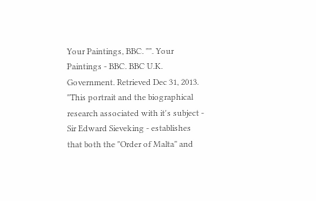Your Paintings, BBC. "". Your Paintings - BBC. BBC U.K. Government. Retrieved Dec 31, 2013. "This portrait and the biographical research associated with it's subject - Sir Edward Sieveking - establishes that both the "Order of Malta" and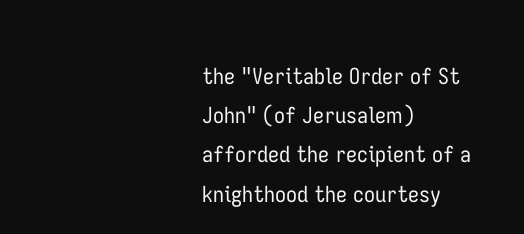the "Veritable Order of St John" (of Jerusalem) afforded the recipient of a knighthood the courtesy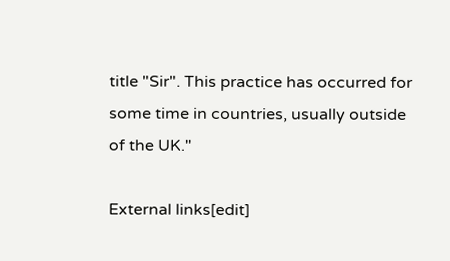title "Sir". This practice has occurred for some time in countries, usually outside of the UK."

External links[edit]